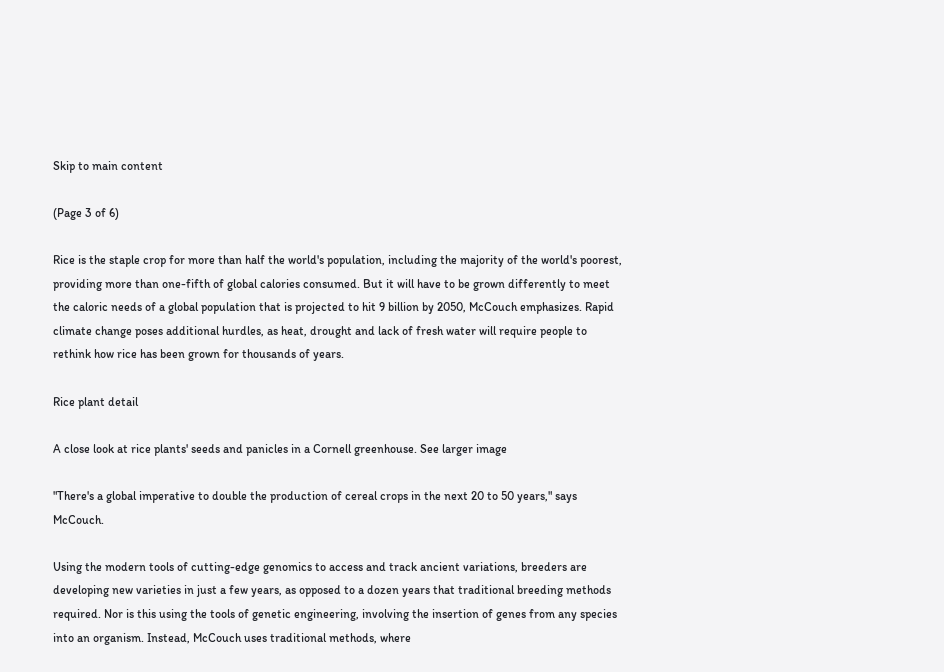Skip to main content

(Page 3 of 6)

Rice is the staple crop for more than half the world's population, including the majority of the world's poorest, providing more than one-fifth of global calories consumed. But it will have to be grown differently to meet the caloric needs of a global population that is projected to hit 9 billion by 2050, McCouch emphasizes. Rapid climate change poses additional hurdles, as heat, drought and lack of fresh water will require people to rethink how rice has been grown for thousands of years.

Rice plant detail

A close look at rice plants' seeds and panicles in a Cornell greenhouse. See larger image

"There's a global imperative to double the production of cereal crops in the next 20 to 50 years," says McCouch.

Using the modern tools of cutting-edge genomics to access and track ancient variations, breeders are developing new varieties in just a few years, as opposed to a dozen years that traditional breeding methods required. Nor is this using the tools of genetic engineering, involving the insertion of genes from any species into an organism. Instead, McCouch uses traditional methods, where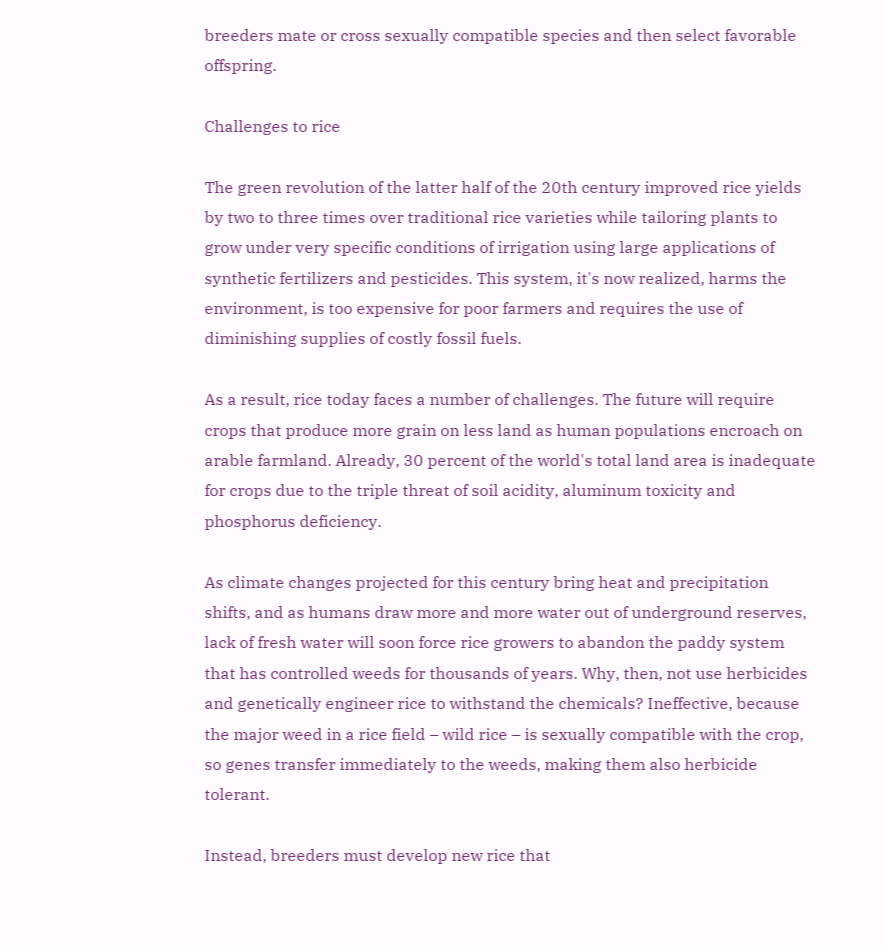breeders mate or cross sexually compatible species and then select favorable offspring.

Challenges to rice

The green revolution of the latter half of the 20th century improved rice yields by two to three times over traditional rice varieties while tailoring plants to grow under very specific conditions of irrigation using large applications of synthetic fertilizers and pesticides. This system, it's now realized, harms the environment, is too expensive for poor farmers and requires the use of diminishing supplies of costly fossil fuels.

As a result, rice today faces a number of challenges. The future will require crops that produce more grain on less land as human populations encroach on arable farmland. Already, 30 percent of the world's total land area is inadequate for crops due to the triple threat of soil acidity, aluminum toxicity and phosphorus deficiency.

As climate changes projected for this century bring heat and precipitation shifts, and as humans draw more and more water out of underground reserves, lack of fresh water will soon force rice growers to abandon the paddy system that has controlled weeds for thousands of years. Why, then, not use herbicides and genetically engineer rice to withstand the chemicals? Ineffective, because the major weed in a rice field – wild rice – is sexually compatible with the crop, so genes transfer immediately to the weeds, making them also herbicide tolerant.

Instead, breeders must develop new rice that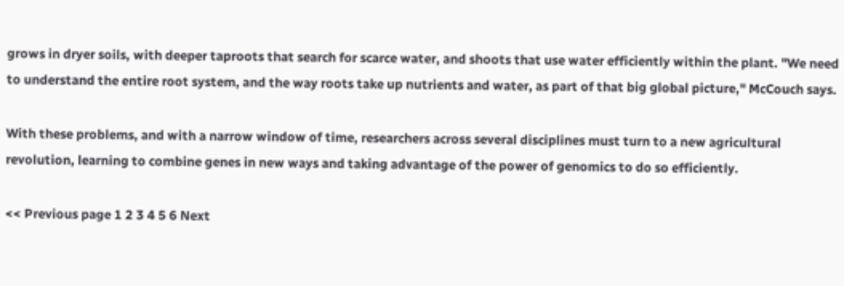grows in dryer soils, with deeper taproots that search for scarce water, and shoots that use water efficiently within the plant. "We need to understand the entire root system, and the way roots take up nutrients and water, as part of that big global picture," McCouch says.

With these problems, and with a narrow window of time, researchers across several disciplines must turn to a new agricultural revolution, learning to combine genes in new ways and taking advantage of the power of genomics to do so efficiently.

<< Previous page 1 2 3 4 5 6 Next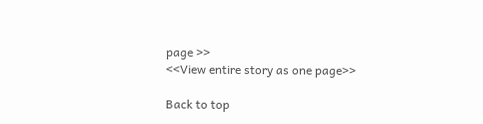page >>
<<View entire story as one page>>

Back to top